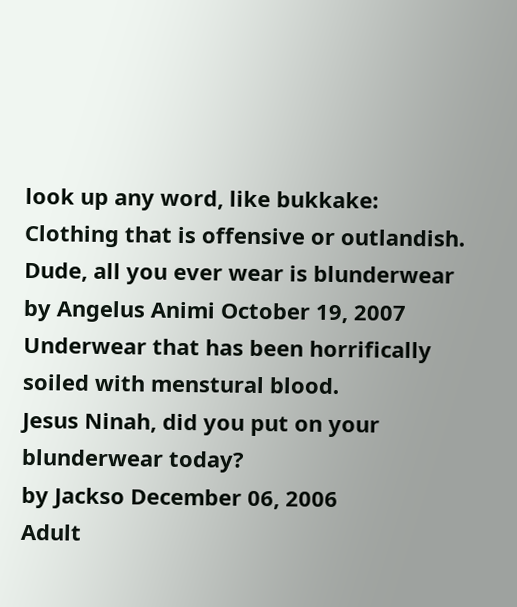look up any word, like bukkake:
Clothing that is offensive or outlandish.
Dude, all you ever wear is blunderwear
by Angelus Animi October 19, 2007
Underwear that has been horrifically soiled with menstural blood.
Jesus Ninah, did you put on your blunderwear today?
by Jackso December 06, 2006
Adult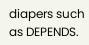diapers such as DEPENDS.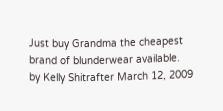Just buy Grandma the cheapest brand of blunderwear available.
by Kelly Shitrafter March 12, 2009